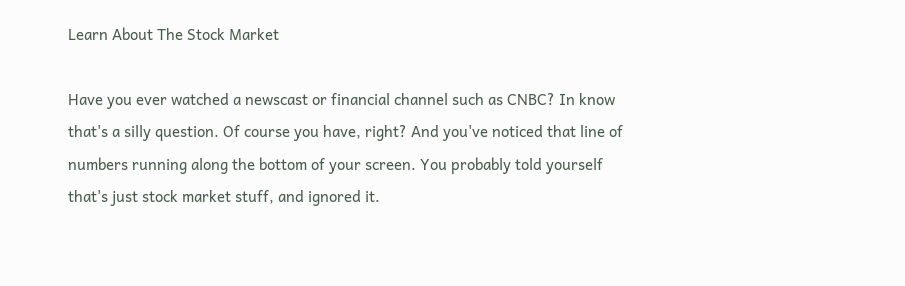Learn About The Stock Market

Have you ever watched a newscast or financial channel such as CNBC? In know that's a silly question. Of course you have, right? And you've noticed that line of numbers running along the bottom of your screen. You probably told yourself that's just stock market stuff, and ignored it.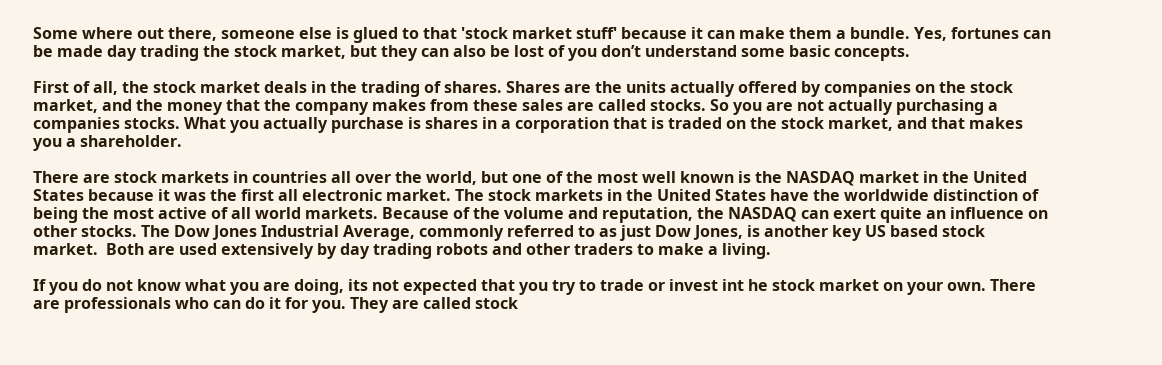Some where out there, someone else is glued to that 'stock market stuff' because it can make them a bundle. Yes, fortunes can be made day trading the stock market, but they can also be lost of you don’t understand some basic concepts.

First of all, the stock market deals in the trading of shares. Shares are the units actually offered by companies on the stock market, and the money that the company makes from these sales are called stocks. So you are not actually purchasing a companies stocks. What you actually purchase is shares in a corporation that is traded on the stock market, and that makes you a shareholder.

There are stock markets in countries all over the world, but one of the most well known is the NASDAQ market in the United States because it was the first all electronic market. The stock markets in the United States have the worldwide distinction of being the most active of all world markets. Because of the volume and reputation, the NASDAQ can exert quite an influence on other stocks. The Dow Jones Industrial Average, commonly referred to as just Dow Jones, is another key US based stock market.  Both are used extensively by day trading robots and other traders to make a living.

If you do not know what you are doing, its not expected that you try to trade or invest int he stock market on your own. There are professionals who can do it for you. They are called stock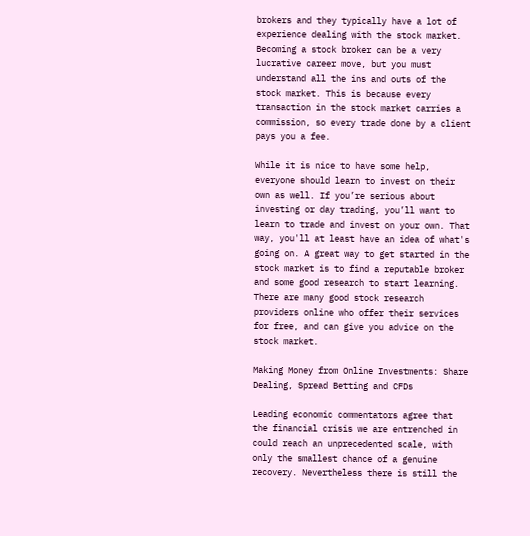brokers and they typically have a lot of experience dealing with the stock market. Becoming a stock broker can be a very lucrative career move, but you must understand all the ins and outs of the stock market. This is because every transaction in the stock market carries a commission, so every trade done by a client pays you a fee.

While it is nice to have some help, everyone should learn to invest on their own as well. If you’re serious about investing or day trading, you’ll want to learn to trade and invest on your own. That way, you'll at least have an idea of what's going on. A great way to get started in the stock market is to find a reputable broker and some good research to start learning. There are many good stock research providers online who offer their services for free, and can give you advice on the stock market.

Making Money from Online Investments: Share Dealing, Spread Betting and CFDs

Leading economic commentators agree that the financial crisis we are entrenched in could reach an unprecedented scale, with only the smallest chance of a genuine recovery. Nevertheless there is still the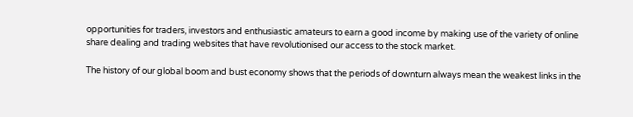opportunities for traders, investors and enthusiastic amateurs to earn a good income by making use of the variety of online share dealing and trading websites that have revolutionised our access to the stock market.

The history of our global boom and bust economy shows that the periods of downturn always mean the weakest links in the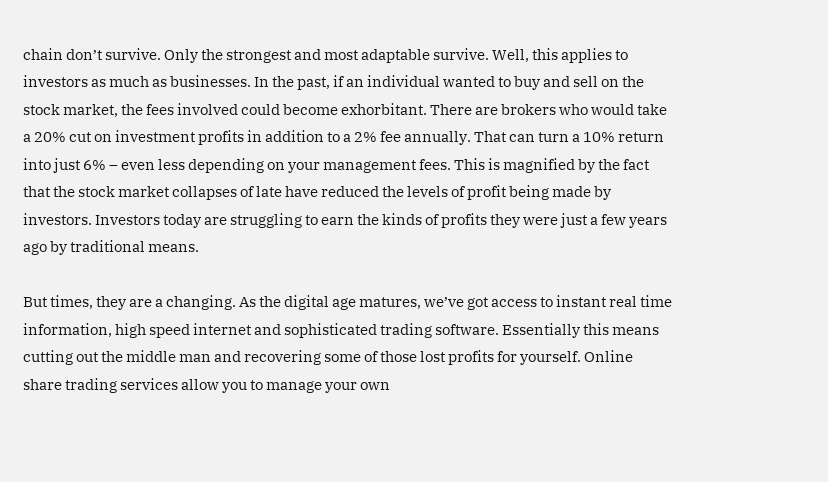chain don’t survive. Only the strongest and most adaptable survive. Well, this applies to investors as much as businesses. In the past, if an individual wanted to buy and sell on the stock market, the fees involved could become exhorbitant. There are brokers who would take a 20% cut on investment profits in addition to a 2% fee annually. That can turn a 10% return into just 6% – even less depending on your management fees. This is magnified by the fact that the stock market collapses of late have reduced the levels of profit being made by investors. Investors today are struggling to earn the kinds of profits they were just a few years ago by traditional means.

But times, they are a changing. As the digital age matures, we’ve got access to instant real time information, high speed internet and sophisticated trading software. Essentially this means cutting out the middle man and recovering some of those lost profits for yourself. Online share trading services allow you to manage your own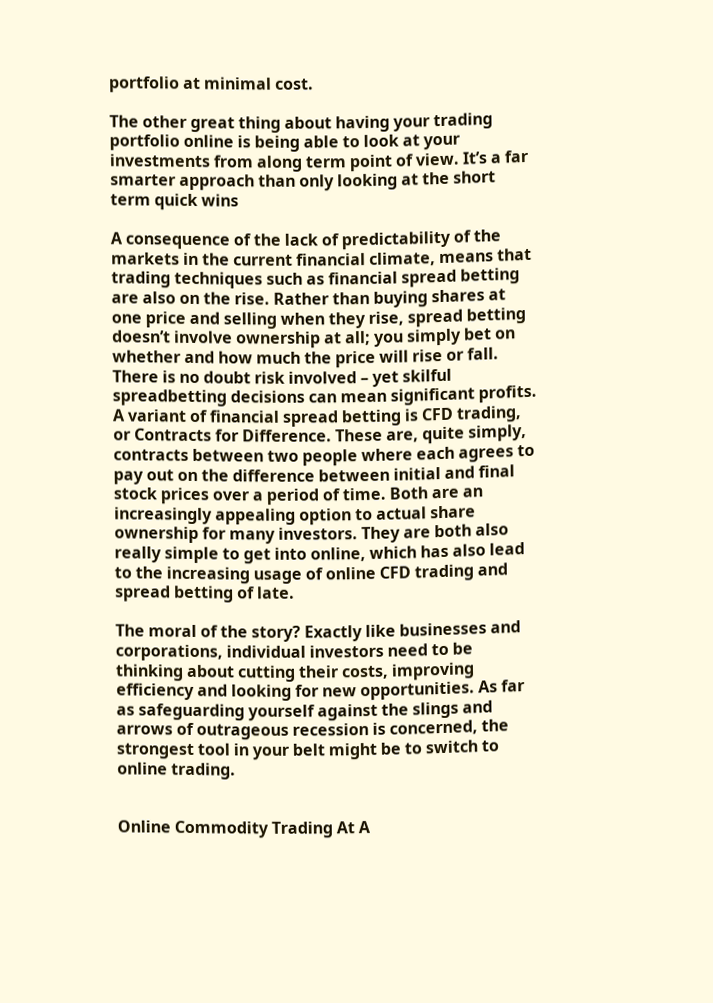portfolio at minimal cost.

The other great thing about having your trading portfolio online is being able to look at your investments from along term point of view. It’s a far smarter approach than only looking at the short term quick wins

A consequence of the lack of predictability of the markets in the current financial climate, means that trading techniques such as financial spread betting are also on the rise. Rather than buying shares at one price and selling when they rise, spread betting doesn’t involve ownership at all; you simply bet on whether and how much the price will rise or fall. There is no doubt risk involved – yet skilful spreadbetting decisions can mean significant profits. A variant of financial spread betting is CFD trading, or Contracts for Difference. These are, quite simply, contracts between two people where each agrees to pay out on the difference between initial and final stock prices over a period of time. Both are an increasingly appealing option to actual share ownership for many investors. They are both also really simple to get into online, which has also lead to the increasing usage of online CFD trading and spread betting of late.

The moral of the story? Exactly like businesses and corporations, individual investors need to be thinking about cutting their costs, improving efficiency and looking for new opportunities. As far as safeguarding yourself against the slings and arrows of outrageous recession is concerned, the strongest tool in your belt might be to switch to online trading.


Online Commodity Trading At A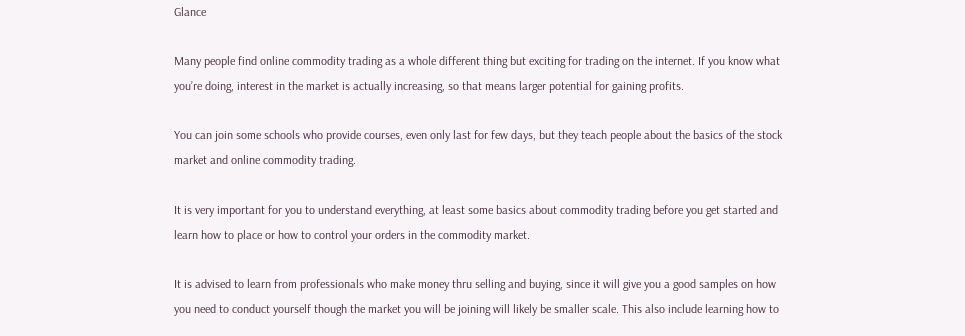Glance

Many people find online commodity trading as a whole different thing but exciting for trading on the internet. If you know what you’re doing, interest in the market is actually increasing, so that means larger potential for gaining profits.

You can join some schools who provide courses, even only last for few days, but they teach people about the basics of the stock market and online commodity trading.

It is very important for you to understand everything, at least some basics about commodity trading before you get started and learn how to place or how to control your orders in the commodity market.

It is advised to learn from professionals who make money thru selling and buying, since it will give you a good samples on how you need to conduct yourself though the market you will be joining will likely be smaller scale. This also include learning how to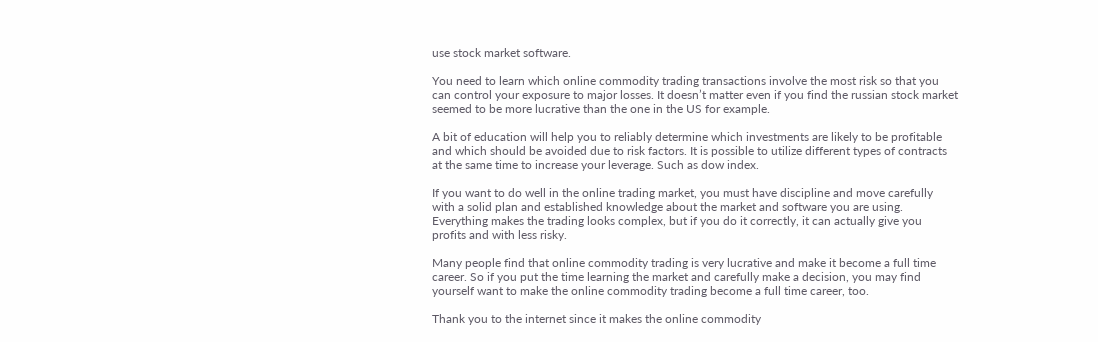use stock market software.

You need to learn which online commodity trading transactions involve the most risk so that you can control your exposure to major losses. It doesn’t matter even if you find the russian stock market seemed to be more lucrative than the one in the US for example.

A bit of education will help you to reliably determine which investments are likely to be profitable and which should be avoided due to risk factors. It is possible to utilize different types of contracts at the same time to increase your leverage. Such as dow index.

If you want to do well in the online trading market, you must have discipline and move carefully with a solid plan and established knowledge about the market and software you are using. Everything makes the trading looks complex, but if you do it correctly, it can actually give you profits and with less risky.

Many people find that online commodity trading is very lucrative and make it become a full time career. So if you put the time learning the market and carefully make a decision, you may find yourself want to make the online commodity trading become a full time career, too.

Thank you to the internet since it makes the online commodity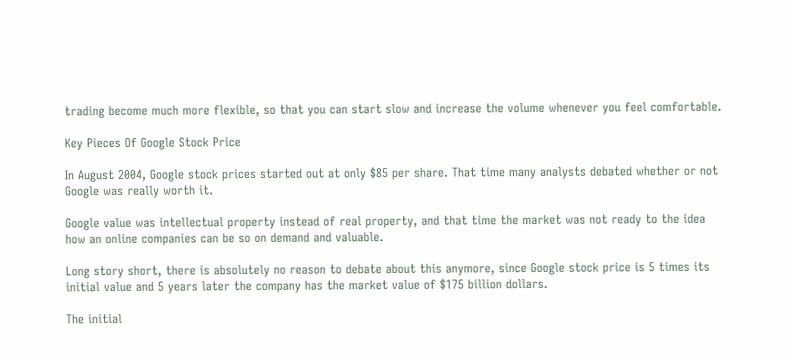trading become much more flexible, so that you can start slow and increase the volume whenever you feel comfortable.

Key Pieces Of Google Stock Price

In August 2004, Google stock prices started out at only $85 per share. That time many analysts debated whether or not Google was really worth it.

Google value was intellectual property instead of real property, and that time the market was not ready to the idea how an online companies can be so on demand and valuable.

Long story short, there is absolutely no reason to debate about this anymore, since Google stock price is 5 times its initial value and 5 years later the company has the market value of $175 billion dollars.

The initial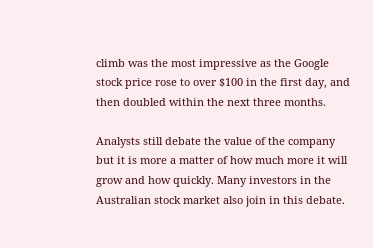climb was the most impressive as the Google stock price rose to over $100 in the first day, and then doubled within the next three months.

Analysts still debate the value of the company but it is more a matter of how much more it will grow and how quickly. Many investors in the Australian stock market also join in this debate.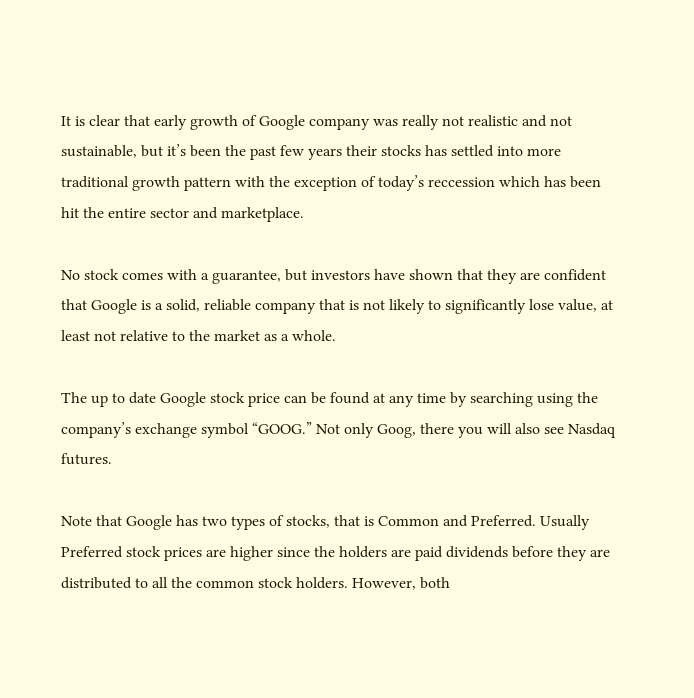It is clear that early growth of Google company was really not realistic and not sustainable, but it’s been the past few years their stocks has settled into more traditional growth pattern with the exception of today’s reccession which has been hit the entire sector and marketplace.

No stock comes with a guarantee, but investors have shown that they are confident that Google is a solid, reliable company that is not likely to significantly lose value, at least not relative to the market as a whole.

The up to date Google stock price can be found at any time by searching using the company’s exchange symbol “GOOG.” Not only Goog, there you will also see Nasdaq futures.

Note that Google has two types of stocks, that is Common and Preferred. Usually Preferred stock prices are higher since the holders are paid dividends before they are distributed to all the common stock holders. However, both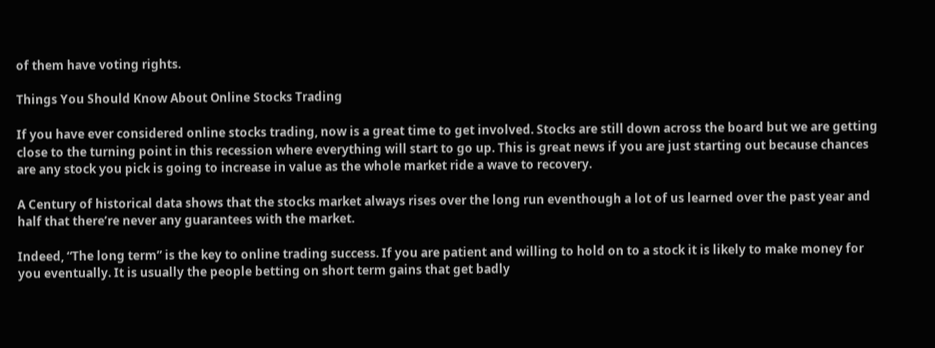of them have voting rights.

Things You Should Know About Online Stocks Trading

If you have ever considered online stocks trading, now is a great time to get involved. Stocks are still down across the board but we are getting close to the turning point in this recession where everything will start to go up. This is great news if you are just starting out because chances are any stock you pick is going to increase in value as the whole market ride a wave to recovery.

A Century of historical data shows that the stocks market always rises over the long run eventhough a lot of us learned over the past year and half that there’re never any guarantees with the market.

Indeed, “The long term” is the key to online trading success. If you are patient and willing to hold on to a stock it is likely to make money for you eventually. It is usually the people betting on short term gains that get badly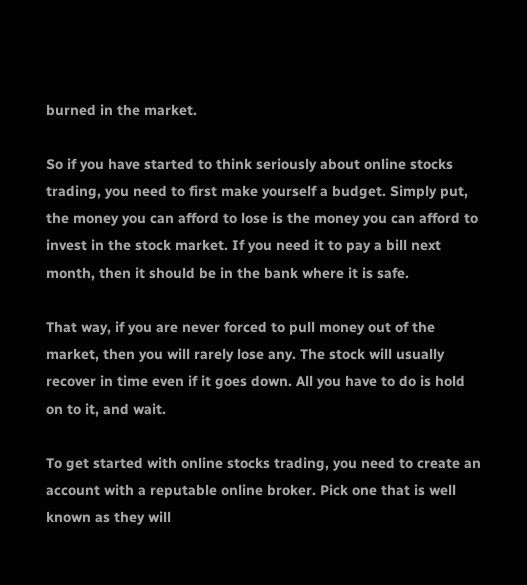burned in the market.

So if you have started to think seriously about online stocks trading, you need to first make yourself a budget. Simply put, the money you can afford to lose is the money you can afford to invest in the stock market. If you need it to pay a bill next month, then it should be in the bank where it is safe.

That way, if you are never forced to pull money out of the market, then you will rarely lose any. The stock will usually recover in time even if it goes down. All you have to do is hold on to it, and wait.

To get started with online stocks trading, you need to create an account with a reputable online broker. Pick one that is well known as they will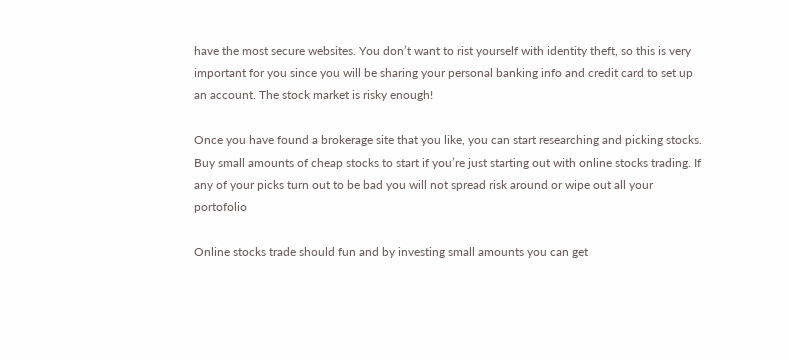have the most secure websites. You don’t want to rist yourself with identity theft, so this is very important for you since you will be sharing your personal banking info and credit card to set up an account. The stock market is risky enough!

Once you have found a brokerage site that you like, you can start researching and picking stocks. Buy small amounts of cheap stocks to start if you’re just starting out with online stocks trading. If any of your picks turn out to be bad you will not spread risk around or wipe out all your portofolio

Online stocks trade should fun and by investing small amounts you can get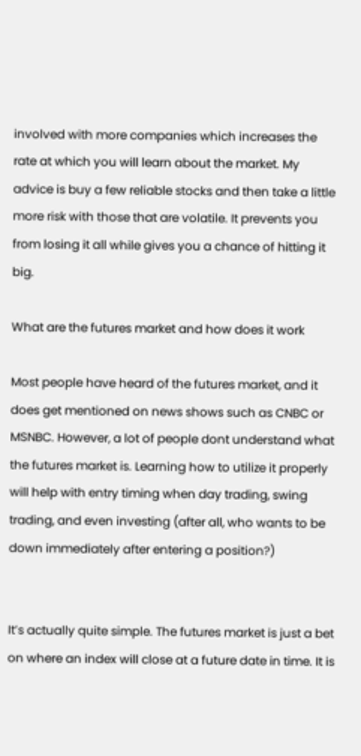involved with more companies which increases the rate at which you will learn about the market. My advice is buy a few reliable stocks and then take a little more risk with those that are volatile. It prevents you from losing it all while gives you a chance of hitting it big.

What are the futures market and how does it work

Most people have heard of the futures market, and it does get mentioned on news shows such as CNBC or MSNBC. However, a lot of people dont understand what the futures market is. Learning how to utilize it properly will help with entry timing when day trading, swing trading, and even investing (after all, who wants to be down immediately after entering a position?)


It’s actually quite simple. The futures market is just a bet on where an index will close at a future date in time. It is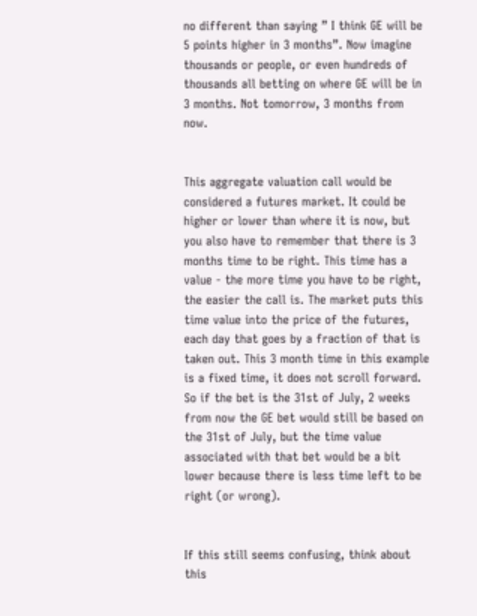no different than saying ” I think GE will be 5 points higher in 3 months”. Now imagine thousands or people, or even hundreds of thousands all betting on where GE will be in 3 months. Not tomorrow, 3 months from now.


This aggregate valuation call would be considered a futures market. It could be higher or lower than where it is now, but you also have to remember that there is 3 months time to be right. This time has a value - the more time you have to be right, the easier the call is. The market puts this time value into the price of the futures, each day that goes by a fraction of that is taken out. This 3 month time in this example is a fixed time, it does not scroll forward. So if the bet is the 31st of July, 2 weeks from now the GE bet would still be based on the 31st of July, but the time value associated with that bet would be a bit lower because there is less time left to be right (or wrong).


If this still seems confusing, think about this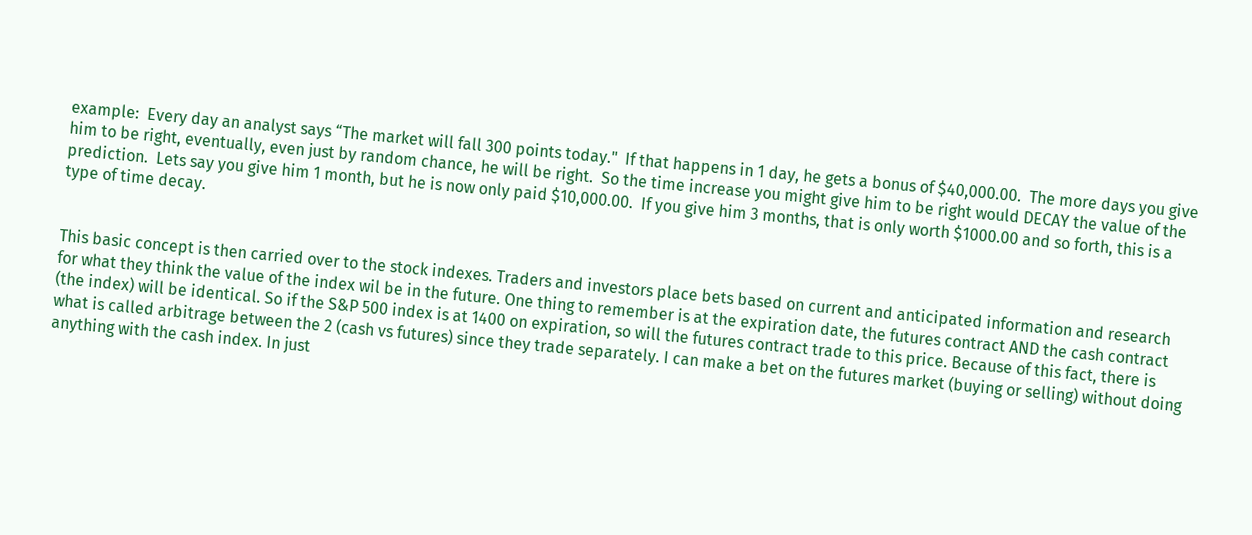example:  Every day an analyst says “The market will fall 300 points today."  If that happens in 1 day, he gets a bonus of $40,000.00.  The more days you give him to be right, eventually, even just by random chance, he will be right.  So the time increase you might give him to be right would DECAY the value of the prediction.  Lets say you give him 1 month, but he is now only paid $10,000.00.  If you give him 3 months, that is only worth $1000.00 and so forth, this is a type of time decay.


This basic concept is then carried over to the stock indexes. Traders and investors place bets based on current and anticipated information and research for what they think the value of the index wil be in the future. One thing to remember is at the expiration date, the futures contract AND the cash contract (the index) will be identical. So if the S&P 500 index is at 1400 on expiration, so will the futures contract trade to this price. Because of this fact, there is what is called arbitrage between the 2 (cash vs futures) since they trade separately. I can make a bet on the futures market (buying or selling) without doing anything with the cash index. In just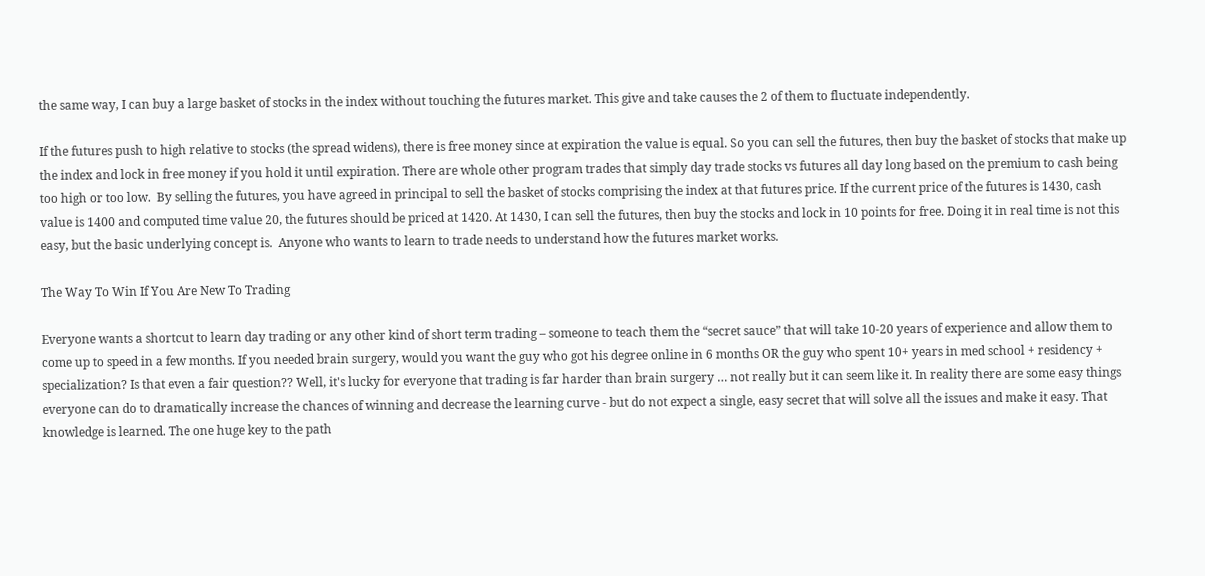the same way, I can buy a large basket of stocks in the index without touching the futures market. This give and take causes the 2 of them to fluctuate independently.

If the futures push to high relative to stocks (the spread widens), there is free money since at expiration the value is equal. So you can sell the futures, then buy the basket of stocks that make up the index and lock in free money if you hold it until expiration. There are whole other program trades that simply day trade stocks vs futures all day long based on the premium to cash being too high or too low.  By selling the futures, you have agreed in principal to sell the basket of stocks comprising the index at that futures price. If the current price of the futures is 1430, cash value is 1400 and computed time value 20, the futures should be priced at 1420. At 1430, I can sell the futures, then buy the stocks and lock in 10 points for free. Doing it in real time is not this easy, but the basic underlying concept is.  Anyone who wants to learn to trade needs to understand how the futures market works.

The Way To Win If You Are New To Trading

Everyone wants a shortcut to learn day trading or any other kind of short term trading – someone to teach them the “secret sauce” that will take 10-20 years of experience and allow them to come up to speed in a few months. If you needed brain surgery, would you want the guy who got his degree online in 6 months OR the guy who spent 10+ years in med school + residency + specialization? Is that even a fair question?? Well, it's lucky for everyone that trading is far harder than brain surgery … not really but it can seem like it. In reality there are some easy things everyone can do to dramatically increase the chances of winning and decrease the learning curve - but do not expect a single, easy secret that will solve all the issues and make it easy. That knowledge is learned. The one huge key to the path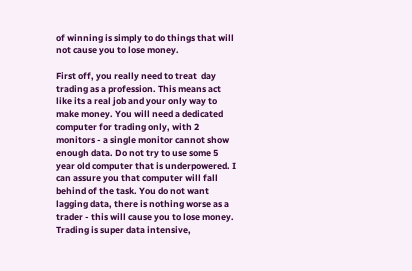of winning is simply to do things that will not cause you to lose money.

First off, you really need to treat  day trading as a profession. This means act like its a real job and your only way to make money. You will need a dedicated computer for trading only, with 2 monitors - a single monitor cannot show enough data. Do not try to use some 5 year old computer that is underpowered. I can assure you that computer will fall behind of the task. You do not want lagging data, there is nothing worse as a trader - this will cause you to lose money. Trading is super data intensive,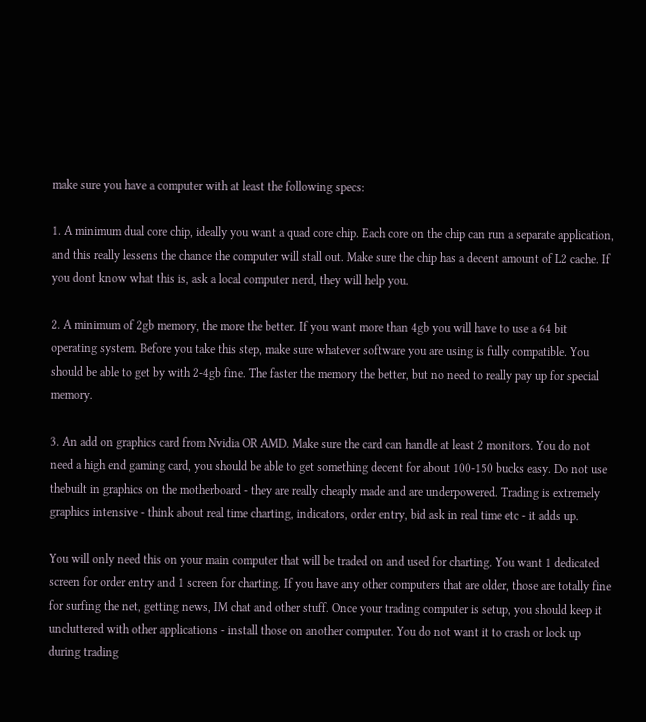make sure you have a computer with at least the following specs:

1. A minimum dual core chip, ideally you want a quad core chip. Each core on the chip can run a separate application, and this really lessens the chance the computer will stall out. Make sure the chip has a decent amount of L2 cache. If you dont know what this is, ask a local computer nerd, they will help you.

2. A minimum of 2gb memory, the more the better. If you want more than 4gb you will have to use a 64 bit operating system. Before you take this step, make sure whatever software you are using is fully compatible. You should be able to get by with 2-4gb fine. The faster the memory the better, but no need to really pay up for special memory.

3. An add on graphics card from Nvidia OR AMD. Make sure the card can handle at least 2 monitors. You do not need a high end gaming card, you should be able to get something decent for about 100-150 bucks easy. Do not use thebuilt in graphics on the motherboard - they are really cheaply made and are underpowered. Trading is extremely graphics intensive - think about real time charting, indicators, order entry, bid ask in real time etc - it adds up.

You will only need this on your main computer that will be traded on and used for charting. You want 1 dedicated screen for order entry and 1 screen for charting. If you have any other computers that are older, those are totally fine for surfing the net, getting news, IM chat and other stuff. Once your trading computer is setup, you should keep it uncluttered with other applications - install those on another computer. You do not want it to crash or lock up during trading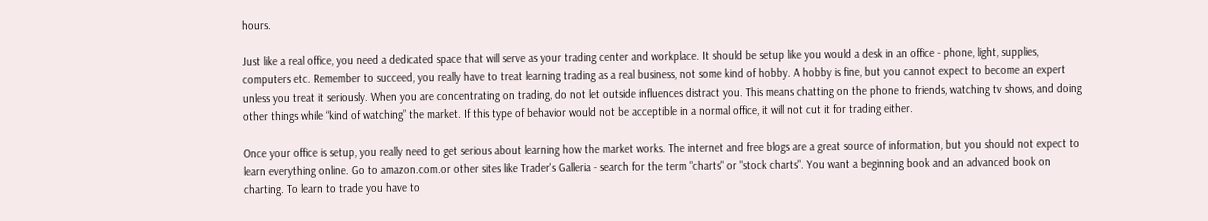hours.

Just like a real office, you need a dedicated space that will serve as your trading center and workplace. It should be setup like you would a desk in an office - phone, light, supplies, computers etc. Remember to succeed, you really have to treat learning trading as a real business, not some kind of hobby. A hobby is fine, but you cannot expect to become an expert unless you treat it seriously. When you are concentrating on trading, do not let outside influences distract you. This means chatting on the phone to friends, watching tv shows, and doing other things while “kind of watching” the market. If this type of behavior would not be acceptible in a normal office, it will not cut it for trading either.

Once your office is setup, you really need to get serious about learning how the market works. The internet and free blogs are a great source of information, but you should not expect to learn everything online. Go to amazon.com.or other sites like Trader's Galleria - search for the term "charts" or "stock charts". You want a beginning book and an advanced book on charting. To learn to trade you have to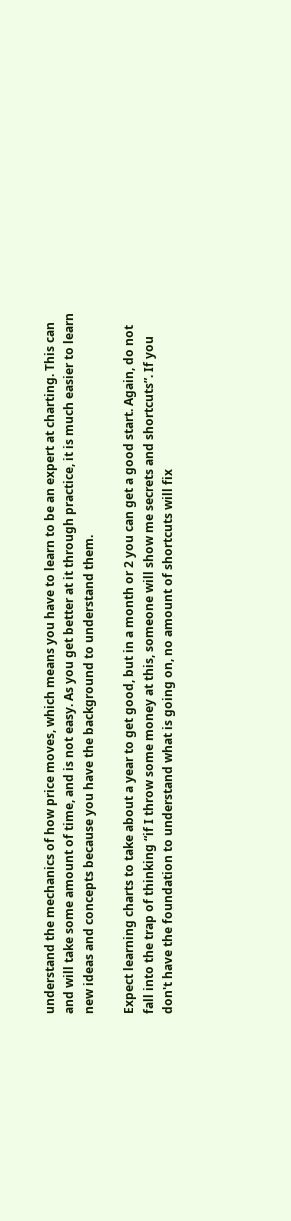understand the mechanics of how price moves, which means you have to learn to be an expert at charting. This can and will take some amount of time, and is not easy. As you get better at it through practice, it is much easier to learn new ideas and concepts because you have the background to understand them.

Expect learning charts to take about a year to get good, but in a month or 2 you can get a good start. Again, do not fall into the trap of thinking “if I throw some money at this, someone will show me secrets and shortcuts”. If you don't have the foundation to understand what is going on, no amount of shortcuts will fix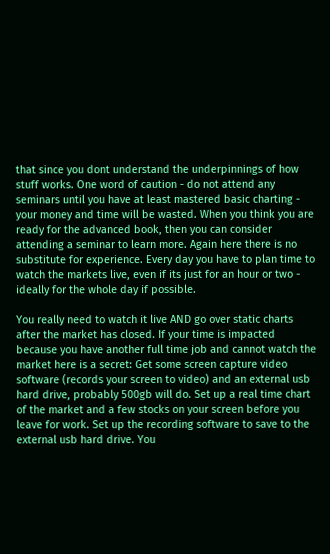that since you dont understand the underpinnings of how stuff works. One word of caution - do not attend any seminars until you have at least mastered basic charting - your money and time will be wasted. When you think you are ready for the advanced book, then you can consider attending a seminar to learn more. Again here there is no substitute for experience. Every day you have to plan time to watch the markets live, even if its just for an hour or two - ideally for the whole day if possible.

You really need to watch it live AND go over static charts after the market has closed. If your time is impacted because you have another full time job and cannot watch the market here is a secret: Get some screen capture video software (records your screen to video) and an external usb hard drive, probably 500gb will do. Set up a real time chart of the market and a few stocks on your screen before you leave for work. Set up the recording software to save to the external usb hard drive. You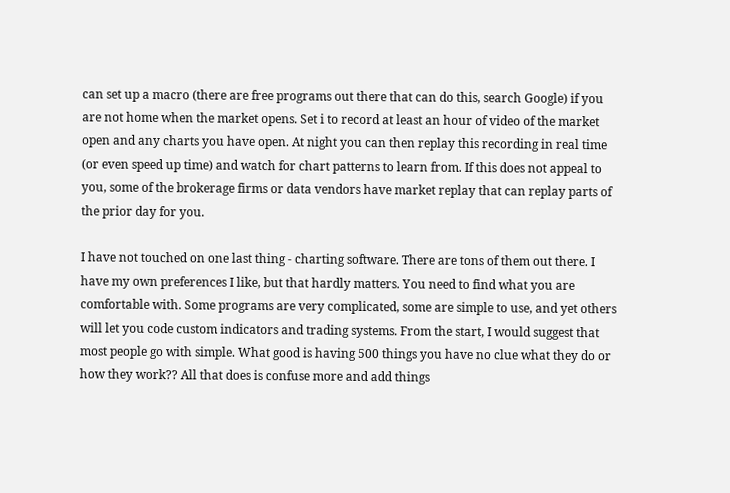can set up a macro (there are free programs out there that can do this, search Google) if you are not home when the market opens. Set i to record at least an hour of video of the market open and any charts you have open. At night you can then replay this recording in real time (or even speed up time) and watch for chart patterns to learn from. If this does not appeal to you, some of the brokerage firms or data vendors have market replay that can replay parts of the prior day for you.

I have not touched on one last thing - charting software. There are tons of them out there. I have my own preferences I like, but that hardly matters. You need to find what you are comfortable with. Some programs are very complicated, some are simple to use, and yet others will let you code custom indicators and trading systems. From the start, I would suggest that most people go with simple. What good is having 500 things you have no clue what they do or how they work?? All that does is confuse more and add things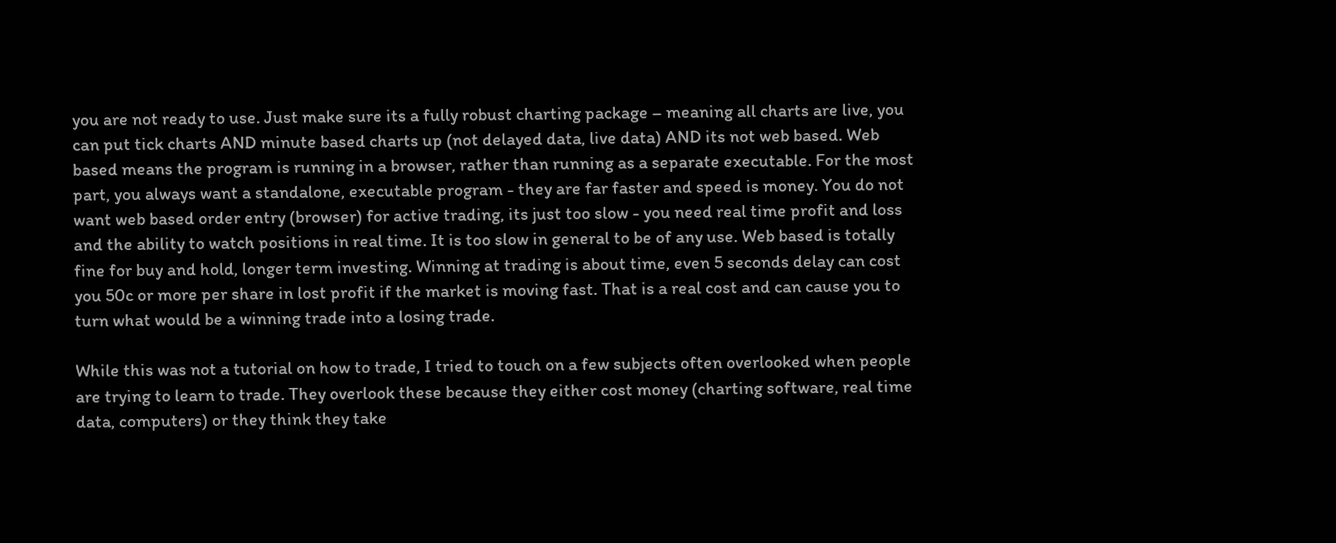you are not ready to use. Just make sure its a fully robust charting package – meaning all charts are live, you can put tick charts AND minute based charts up (not delayed data, live data) AND its not web based. Web based means the program is running in a browser, rather than running as a separate executable. For the most part, you always want a standalone, executable program - they are far faster and speed is money. You do not want web based order entry (browser) for active trading, its just too slow - you need real time profit and loss and the ability to watch positions in real time. It is too slow in general to be of any use. Web based is totally fine for buy and hold, longer term investing. Winning at trading is about time, even 5 seconds delay can cost you 50c or more per share in lost profit if the market is moving fast. That is a real cost and can cause you to turn what would be a winning trade into a losing trade.

While this was not a tutorial on how to trade, I tried to touch on a few subjects often overlooked when people are trying to learn to trade. They overlook these because they either cost money (charting software, real time data, computers) or they think they take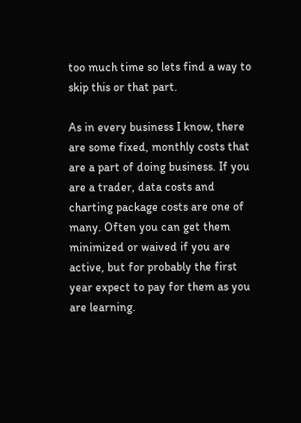too much time so lets find a way to skip this or that part.

As in every business I know, there are some fixed, monthly costs that are a part of doing business. If you are a trader, data costs and charting package costs are one of many. Often you can get them minimized or waived if you are active, but for probably the first year expect to pay for them as you are learning.